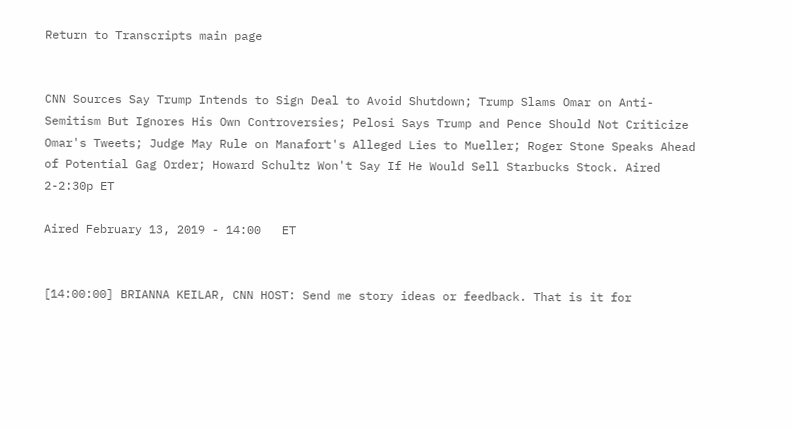Return to Transcripts main page


CNN Sources Say Trump Intends to Sign Deal to Avoid Shutdown; Trump Slams Omar on Anti-Semitism But Ignores His Own Controversies; Pelosi Says Trump and Pence Should Not Criticize Omar's Tweets; Judge May Rule on Manafort's Alleged Lies to Mueller; Roger Stone Speaks Ahead of Potential Gag Order; Howard Schultz Won't Say If He Would Sell Starbucks Stock. Aired 2-2:30p ET

Aired February 13, 2019 - 14:00   ET


[14:00:00] BRIANNA KEILAR, CNN HOST: Send me story ideas or feedback. That is it for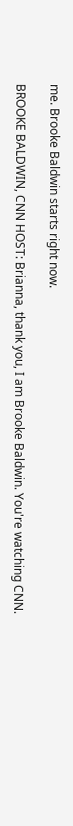me. Brooke Baldwin starts right now.

BROOKE BALDWIN, CNN HOST: Brianna, thank you, I am Brooke Baldwin. You're watching CNN.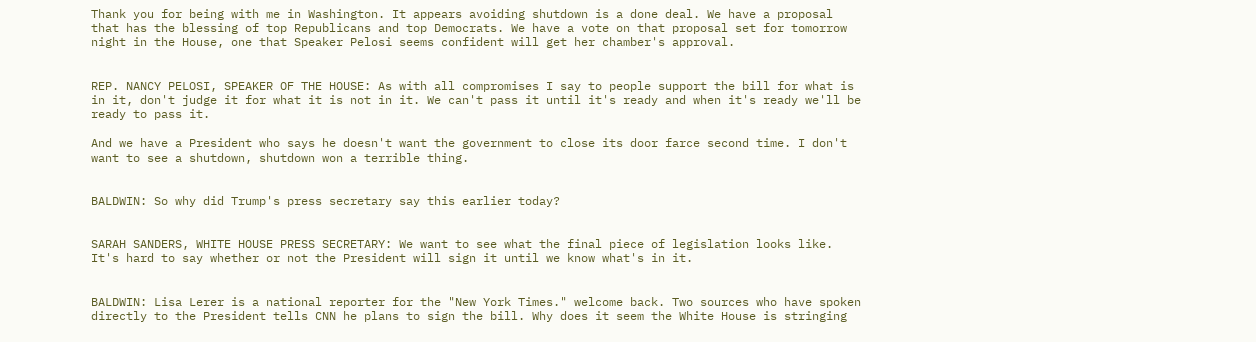Thank you for being with me in Washington. It appears avoiding shutdown is a done deal. We have a proposal that has the blessing of top Republicans and top Democrats. We have a vote on that proposal set for tomorrow night in the House, one that Speaker Pelosi seems confident will get her chamber's approval.


REP. NANCY PELOSI, SPEAKER OF THE HOUSE: As with all compromises I say to people support the bill for what is in it, don't judge it for what it is not in it. We can't pass it until it's ready and when it's ready we'll be ready to pass it.

And we have a President who says he doesn't want the government to close its door farce second time. I don't want to see a shutdown, shutdown won a terrible thing.


BALDWIN: So why did Trump's press secretary say this earlier today?


SARAH SANDERS, WHITE HOUSE PRESS SECRETARY: We want to see what the final piece of legislation looks like. It's hard to say whether or not the President will sign it until we know what's in it.


BALDWIN: Lisa Lerer is a national reporter for the "New York Times." welcome back. Two sources who have spoken directly to the President tells CNN he plans to sign the bill. Why does it seem the White House is stringing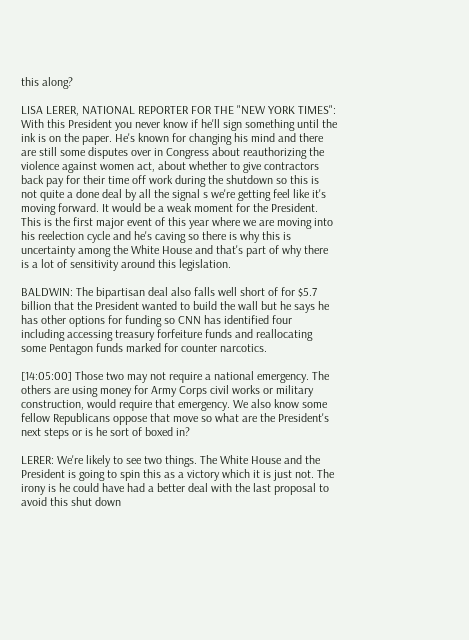this along?

LISA LERER, NATIONAL REPORTER FOR THE "NEW YORK TIMES": With this President you never know if he'll sign something until the ink is on the paper. He's known for changing his mind and there are still some disputes over in Congress about reauthorizing the violence against women act, about whether to give contractors back pay for their time off work during the shutdown so this is not quite a done deal by all the signal s we're getting feel like it's moving forward. It would be a weak moment for the President. This is the first major event of this year where we are moving into his reelection cycle and he's caving so there is why this is uncertainty among the White House and that's part of why there is a lot of sensitivity around this legislation.

BALDWIN: The bipartisan deal also falls well short of for $5.7 billion that the President wanted to build the wall but he says he has other options for funding so CNN has identified four including accessing treasury forfeiture funds and reallocating some Pentagon funds marked for counter narcotics.

[14:05:00] Those two may not require a national emergency. The others are using money for Army Corps civil works or military construction, would require that emergency. We also know some fellow Republicans oppose that move so what are the President's next steps or is he sort of boxed in?

LERER: We're likely to see two things. The White House and the President is going to spin this as a victory which it is just not. The irony is he could have had a better deal with the last proposal to avoid this shut down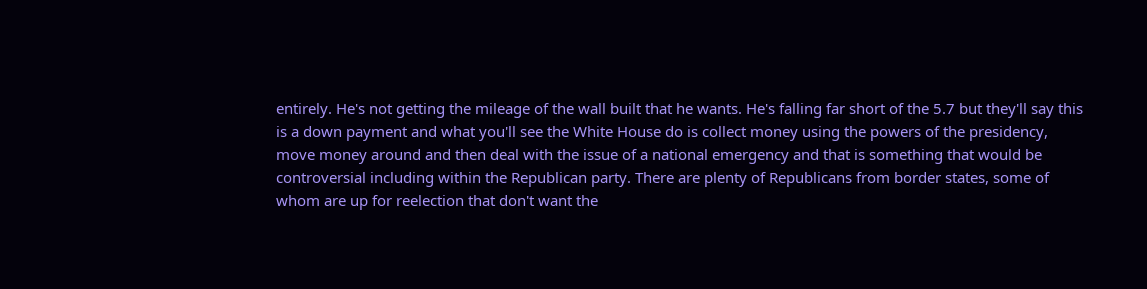entirely. He's not getting the mileage of the wall built that he wants. He's falling far short of the 5.7 but they'll say this is a down payment and what you'll see the White House do is collect money using the powers of the presidency, move money around and then deal with the issue of a national emergency and that is something that would be controversial including within the Republican party. There are plenty of Republicans from border states, some of whom are up for reelection that don't want the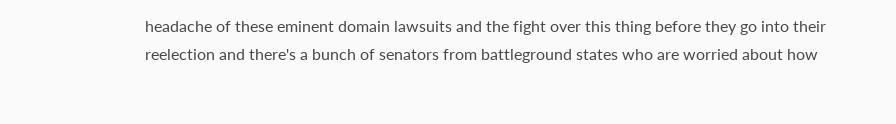headache of these eminent domain lawsuits and the fight over this thing before they go into their reelection and there's a bunch of senators from battleground states who are worried about how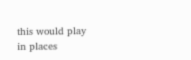this would play in places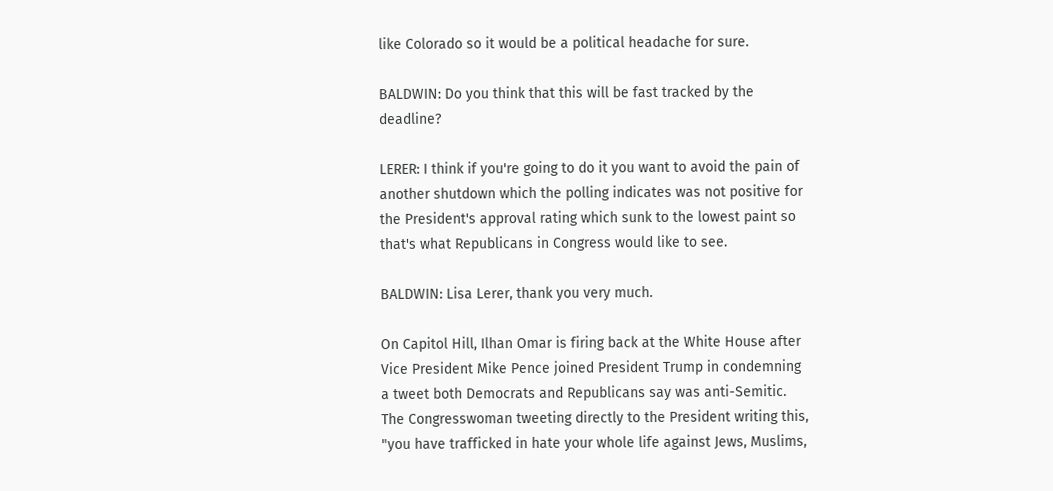like Colorado so it would be a political headache for sure.

BALDWIN: Do you think that this will be fast tracked by the deadline?

LERER: I think if you're going to do it you want to avoid the pain of another shutdown which the polling indicates was not positive for the President's approval rating which sunk to the lowest paint so that's what Republicans in Congress would like to see.

BALDWIN: Lisa Lerer, thank you very much.

On Capitol Hill, Ilhan Omar is firing back at the White House after Vice President Mike Pence joined President Trump in condemning a tweet both Democrats and Republicans say was anti-Semitic. The Congresswoman tweeting directly to the President writing this, "you have trafficked in hate your whole life against Jews, Muslims,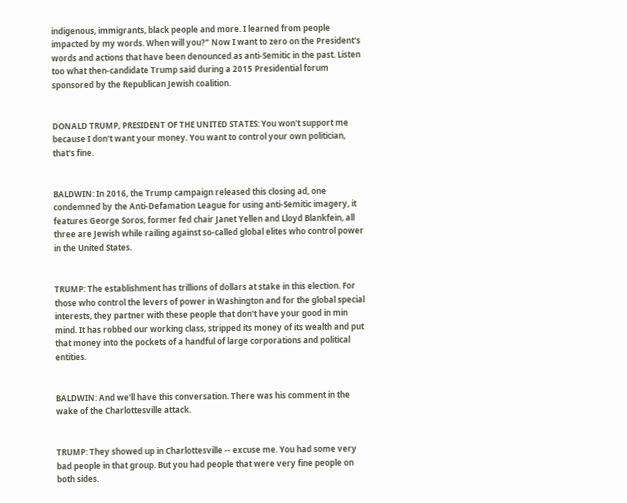indigenous, immigrants, black people and more. I learned from people impacted by my words. When will you?" Now I want to zero on the President's words and actions that have been denounced as anti-Semitic in the past. Listen too what then-candidate Trump said during a 2015 Presidential forum sponsored by the Republican Jewish coalition.


DONALD TRUMP, PRESIDENT OF THE UNITED STATES: You won't support me because I don't want your money. You want to control your own politician, that's fine.


BALDWIN: In 2016, the Trump campaign released this closing ad, one condemned by the Anti-Defamation League for using anti-Semitic imagery, it features George Soros, former fed chair Janet Yellen and Lloyd Blankfein, all three are Jewish while railing against so-called global elites who control power in the United States.


TRUMP: The establishment has trillions of dollars at stake in this election. For those who control the levers of power in Washington and for the global special interests, they partner with these people that don't have your good in min mind. It has robbed our working class, stripped its money of its wealth and put that money into the pockets of a handful of large corporations and political entities.


BALDWIN: And we'll have this conversation. There was his comment in the wake of the Charlottesville attack.


TRUMP: They showed up in Charlottesville -- excuse me. You had some very bad people in that group. But you had people that were very fine people on both sides.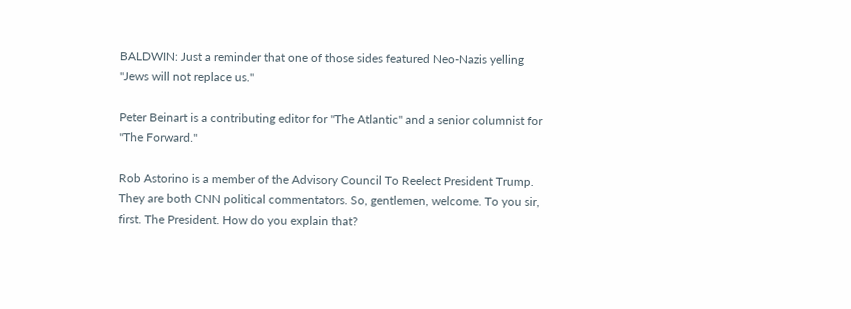BALDWIN: Just a reminder that one of those sides featured Neo-Nazis yelling "Jews will not replace us."

Peter Beinart is a contributing editor for "The Atlantic" and a senior columnist for "The Forward."

Rob Astorino is a member of the Advisory Council To Reelect President Trump. They are both CNN political commentators. So, gentlemen, welcome. To you sir, first. The President. How do you explain that?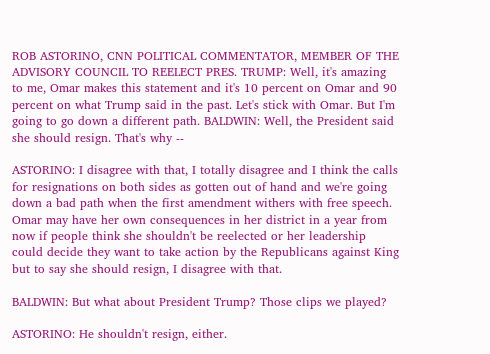ROB ASTORINO, CNN POLITICAL COMMENTATOR, MEMBER OF THE ADVISORY COUNCIL TO REELECT PRES. TRUMP: Well, it's amazing to me, Omar makes this statement and it's 10 percent on Omar and 90 percent on what Trump said in the past. Let's stick with Omar. But I'm going to go down a different path. BALDWIN: Well, the President said she should resign. That's why --

ASTORINO: I disagree with that, I totally disagree and I think the calls for resignations on both sides as gotten out of hand and we're going down a bad path when the first amendment withers with free speech. Omar may have her own consequences in her district in a year from now if people think she shouldn't be reelected or her leadership could decide they want to take action by the Republicans against King but to say she should resign, I disagree with that.

BALDWIN: But what about President Trump? Those clips we played?

ASTORINO: He shouldn't resign, either.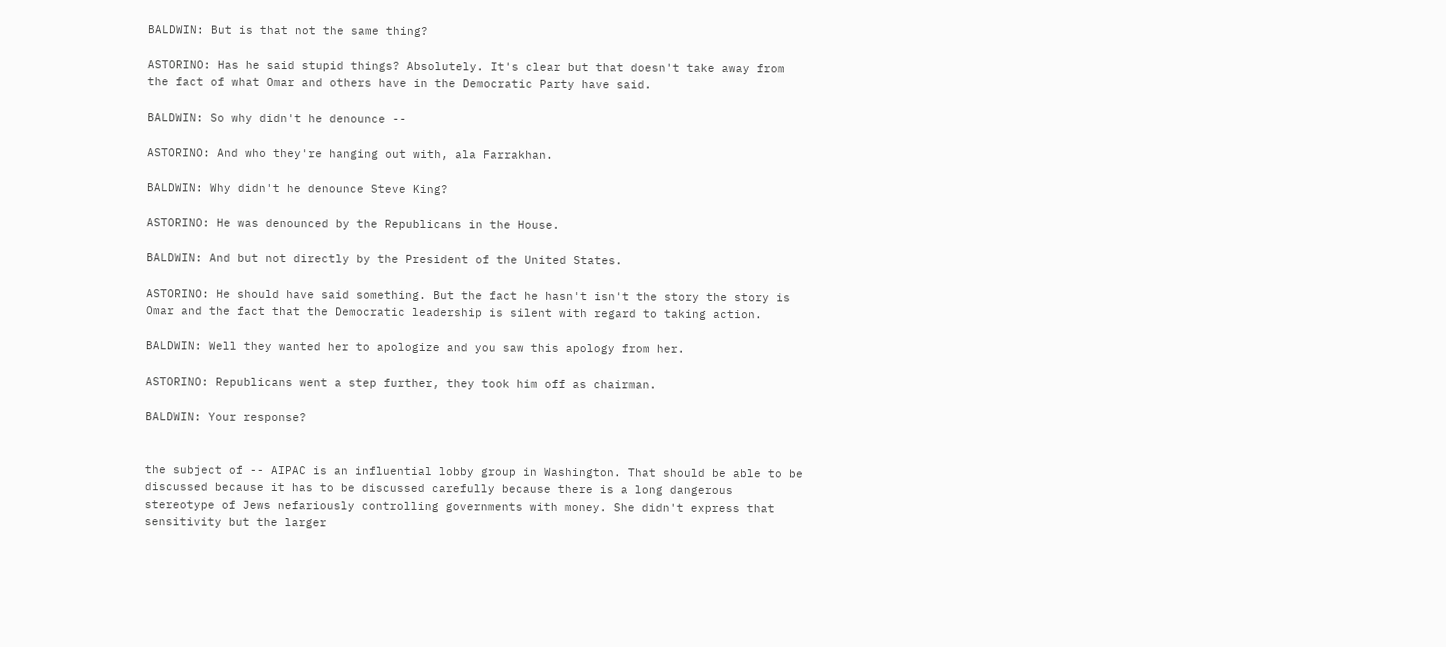BALDWIN: But is that not the same thing?

ASTORINO: Has he said stupid things? Absolutely. It's clear but that doesn't take away from the fact of what Omar and others have in the Democratic Party have said.

BALDWIN: So why didn't he denounce --

ASTORINO: And who they're hanging out with, ala Farrakhan.

BALDWIN: Why didn't he denounce Steve King?

ASTORINO: He was denounced by the Republicans in the House.

BALDWIN: And but not directly by the President of the United States.

ASTORINO: He should have said something. But the fact he hasn't isn't the story the story is Omar and the fact that the Democratic leadership is silent with regard to taking action.

BALDWIN: Well they wanted her to apologize and you saw this apology from her.

ASTORINO: Republicans went a step further, they took him off as chairman.

BALDWIN: Your response?


the subject of -- AIPAC is an influential lobby group in Washington. That should be able to be discussed because it has to be discussed carefully because there is a long dangerous stereotype of Jews nefariously controlling governments with money. She didn't express that sensitivity but the larger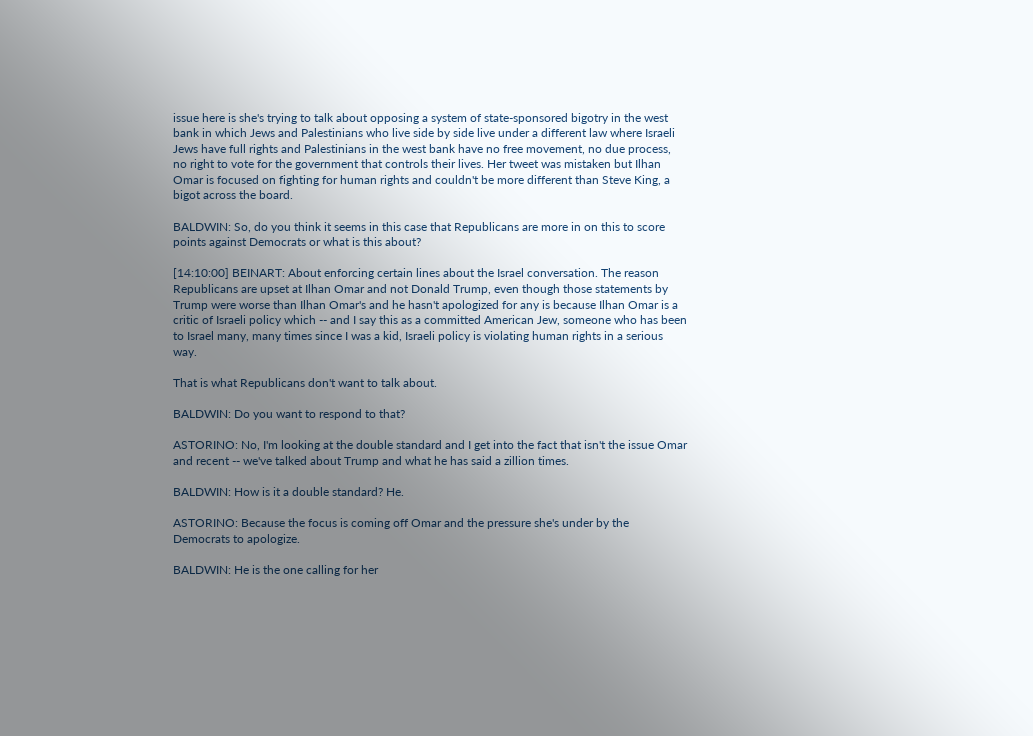issue here is she's trying to talk about opposing a system of state-sponsored bigotry in the west bank in which Jews and Palestinians who live side by side live under a different law where Israeli Jews have full rights and Palestinians in the west bank have no free movement, no due process, no right to vote for the government that controls their lives. Her tweet was mistaken but Ilhan Omar is focused on fighting for human rights and couldn't be more different than Steve King, a bigot across the board.

BALDWIN: So, do you think it seems in this case that Republicans are more in on this to score points against Democrats or what is this about?

[14:10:00] BEINART: About enforcing certain lines about the Israel conversation. The reason Republicans are upset at Ilhan Omar and not Donald Trump, even though those statements by Trump were worse than Ilhan Omar's and he hasn't apologized for any is because Ilhan Omar is a critic of Israeli policy which -- and I say this as a committed American Jew, someone who has been to Israel many, many times since I was a kid, Israeli policy is violating human rights in a serious way.

That is what Republicans don't want to talk about.

BALDWIN: Do you want to respond to that?

ASTORINO: No, I'm looking at the double standard and I get into the fact that isn't the issue Omar and recent -- we've talked about Trump and what he has said a zillion times.

BALDWIN: How is it a double standard? He.

ASTORINO: Because the focus is coming off Omar and the pressure she's under by the Democrats to apologize.

BALDWIN: He is the one calling for her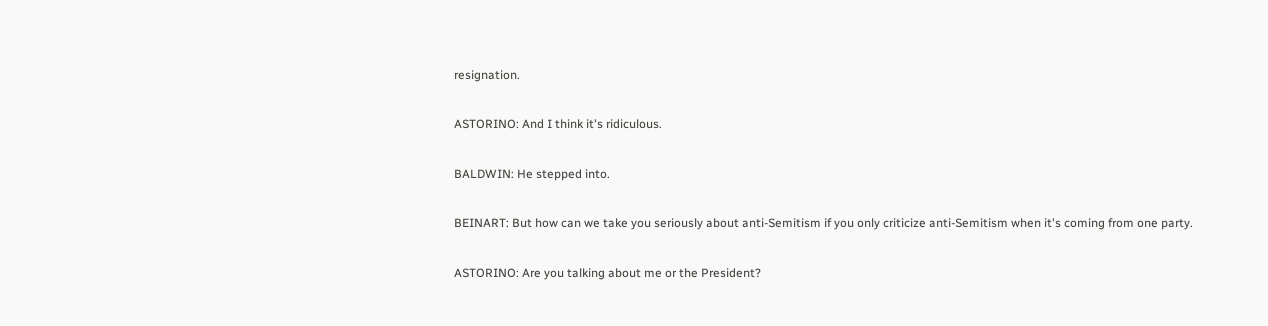resignation.

ASTORINO: And I think it's ridiculous.

BALDWIN: He stepped into.

BEINART: But how can we take you seriously about anti-Semitism if you only criticize anti-Semitism when it's coming from one party.

ASTORINO: Are you talking about me or the President?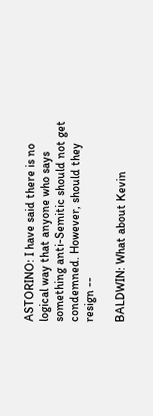ASTORINO: I have said there is no logical way that anyone who says something anti-Semitic should not get condemned. However, should they resign --

BALDWIN: What about Kevin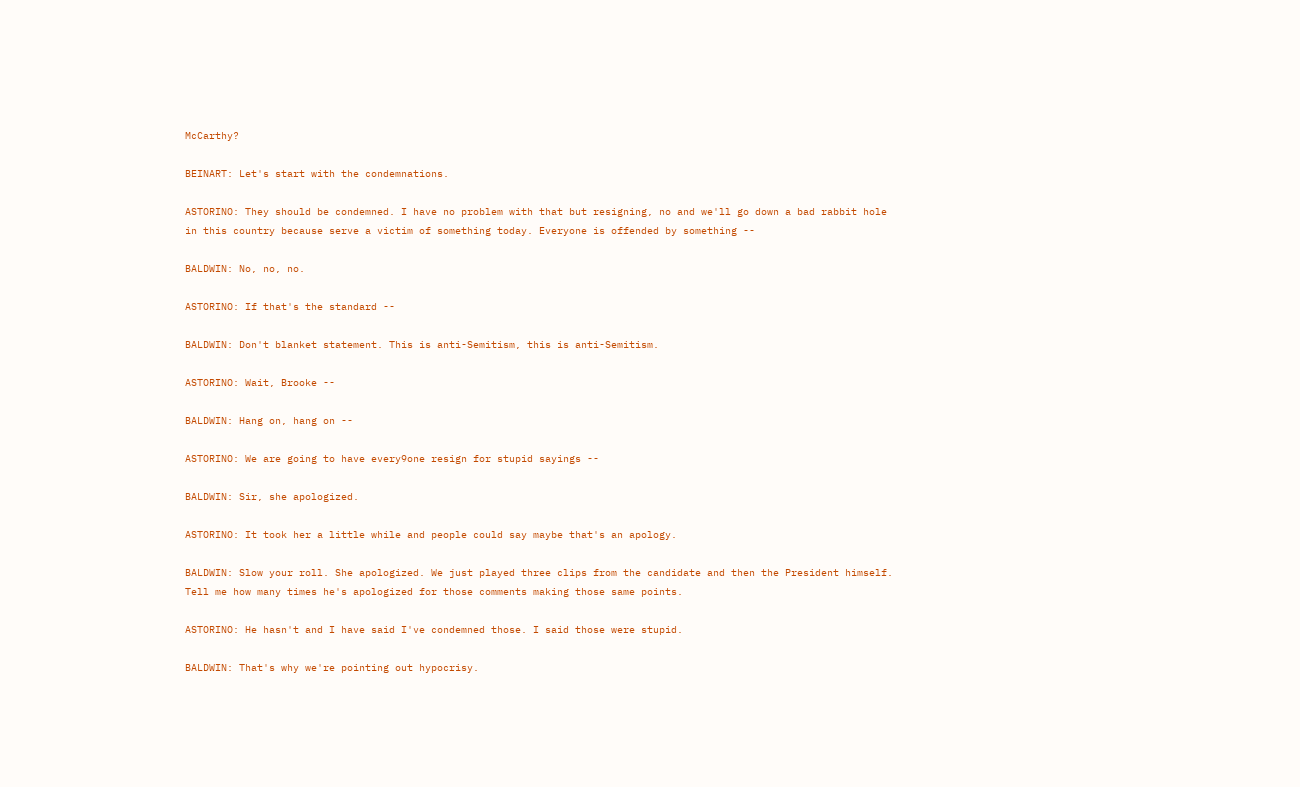McCarthy?

BEINART: Let's start with the condemnations.

ASTORINO: They should be condemned. I have no problem with that but resigning, no and we'll go down a bad rabbit hole in this country because serve a victim of something today. Everyone is offended by something --

BALDWIN: No, no, no.

ASTORINO: If that's the standard --

BALDWIN: Don't blanket statement. This is anti-Semitism, this is anti-Semitism.

ASTORINO: Wait, Brooke --

BALDWIN: Hang on, hang on --

ASTORINO: We are going to have every9one resign for stupid sayings --

BALDWIN: Sir, she apologized.

ASTORINO: It took her a little while and people could say maybe that's an apology.

BALDWIN: Slow your roll. She apologized. We just played three clips from the candidate and then the President himself. Tell me how many times he's apologized for those comments making those same points.

ASTORINO: He hasn't and I have said I've condemned those. I said those were stupid.

BALDWIN: That's why we're pointing out hypocrisy.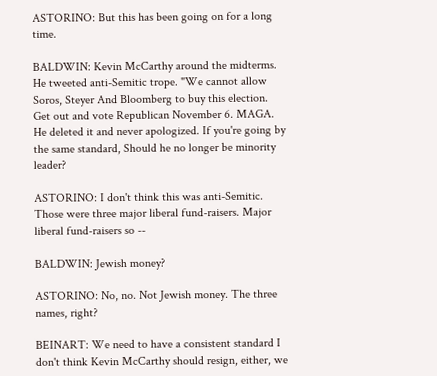ASTORINO: But this has been going on for a long time.

BALDWIN: Kevin McCarthy around the midterms. He tweeted anti-Semitic trope. "We cannot allow Soros, Steyer And Bloomberg to buy this election. Get out and vote Republican November 6. MAGA. He deleted it and never apologized. If you're going by the same standard, Should he no longer be minority leader?

ASTORINO: I don't think this was anti-Semitic. Those were three major liberal fund-raisers. Major liberal fund-raisers so --

BALDWIN: Jewish money?

ASTORINO: No, no. Not Jewish money. The three names, right?

BEINART: We need to have a consistent standard I don't think Kevin McCarthy should resign, either, we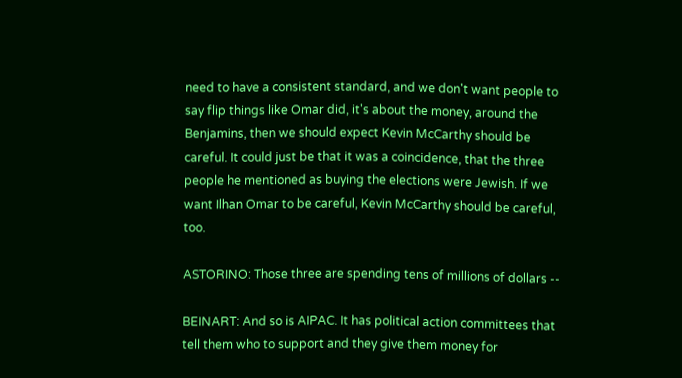need to have a consistent standard, and we don't want people to say flip things like Omar did, it's about the money, around the Benjamins, then we should expect Kevin McCarthy should be careful. It could just be that it was a coincidence, that the three people he mentioned as buying the elections were Jewish. If we want Ilhan Omar to be careful, Kevin McCarthy should be careful, too.

ASTORINO: Those three are spending tens of millions of dollars --

BEINART: And so is AIPAC. It has political action committees that tell them who to support and they give them money for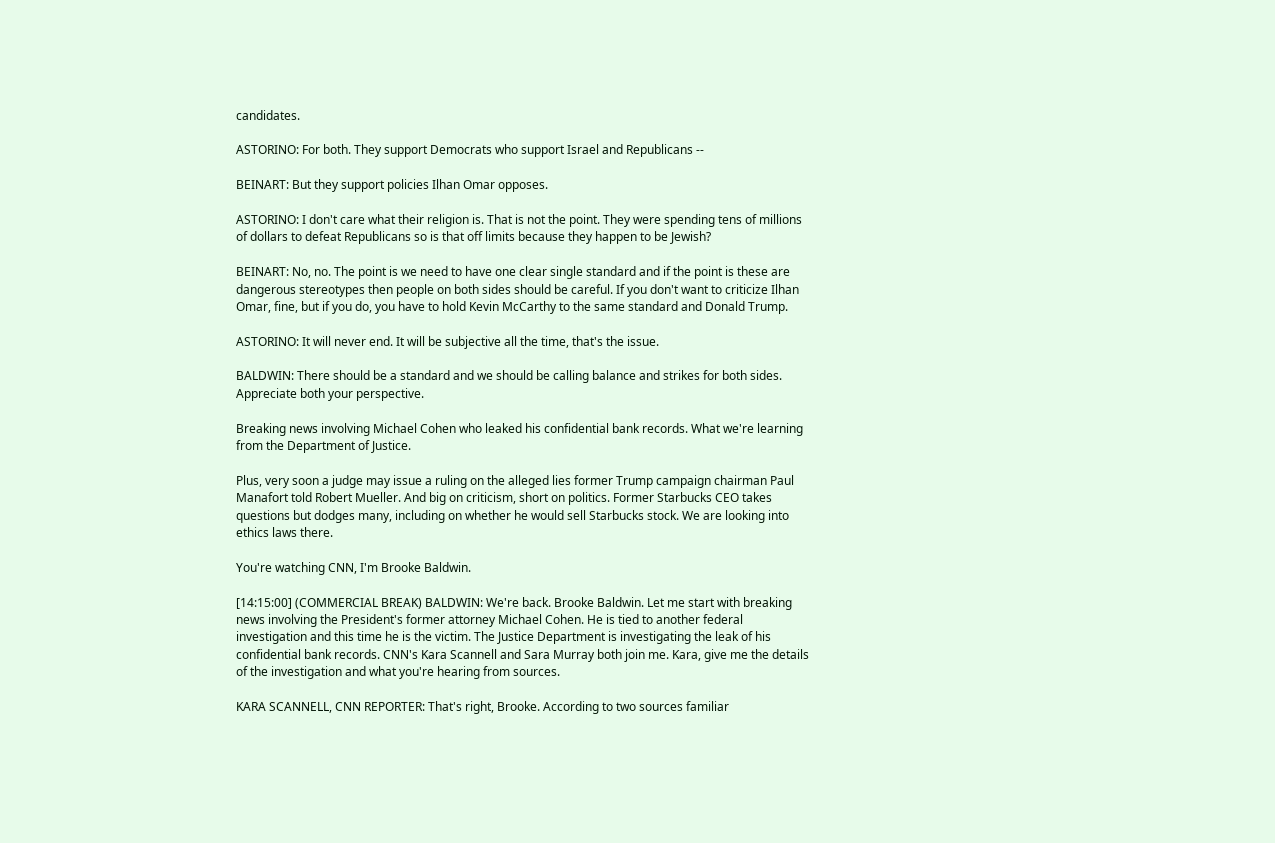candidates.

ASTORINO: For both. They support Democrats who support Israel and Republicans --

BEINART: But they support policies Ilhan Omar opposes.

ASTORINO: I don't care what their religion is. That is not the point. They were spending tens of millions of dollars to defeat Republicans so is that off limits because they happen to be Jewish?

BEINART: No, no. The point is we need to have one clear single standard and if the point is these are dangerous stereotypes then people on both sides should be careful. If you don't want to criticize Ilhan Omar, fine, but if you do, you have to hold Kevin McCarthy to the same standard and Donald Trump.

ASTORINO: It will never end. It will be subjective all the time, that's the issue.

BALDWIN: There should be a standard and we should be calling balance and strikes for both sides. Appreciate both your perspective.

Breaking news involving Michael Cohen who leaked his confidential bank records. What we're learning from the Department of Justice.

Plus, very soon a judge may issue a ruling on the alleged lies former Trump campaign chairman Paul Manafort told Robert Mueller. And big on criticism, short on politics. Former Starbucks CEO takes questions but dodges many, including on whether he would sell Starbucks stock. We are looking into ethics laws there.

You're watching CNN, I'm Brooke Baldwin.

[14:15:00] (COMMERCIAL BREAK) BALDWIN: We're back. Brooke Baldwin. Let me start with breaking news involving the President's former attorney Michael Cohen. He is tied to another federal investigation and this time he is the victim. The Justice Department is investigating the leak of his confidential bank records. CNN's Kara Scannell and Sara Murray both join me. Kara, give me the details of the investigation and what you're hearing from sources.

KARA SCANNELL, CNN REPORTER: That's right, Brooke. According to two sources familiar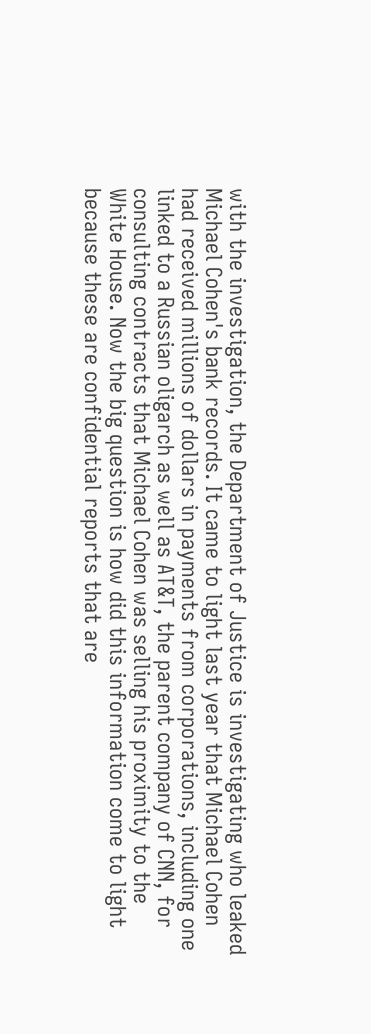with the investigation, the Department of Justice is investigating who leaked Michael Cohen's bank records. It came to light last year that Michael Cohen had received millions of dollars in payments from corporations, including one linked to a Russian oligarch as well as AT&T, the parent company of CNN, for consulting contracts that Michael Cohen was selling his proximity to the White House. Now the big question is how did this information come to light because these are confidential reports that are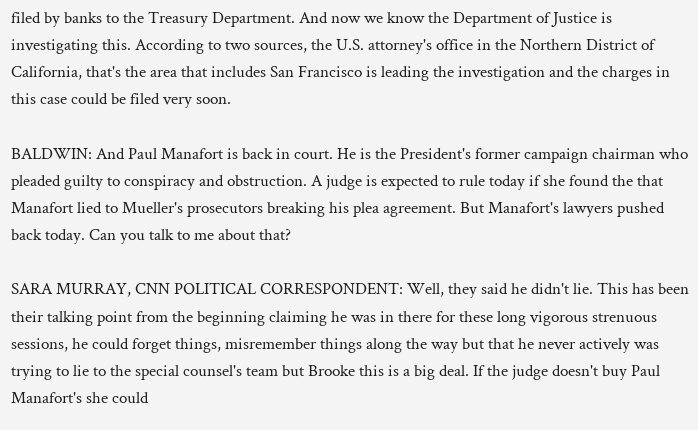filed by banks to the Treasury Department. And now we know the Department of Justice is investigating this. According to two sources, the U.S. attorney's office in the Northern District of California, that's the area that includes San Francisco is leading the investigation and the charges in this case could be filed very soon.

BALDWIN: And Paul Manafort is back in court. He is the President's former campaign chairman who pleaded guilty to conspiracy and obstruction. A judge is expected to rule today if she found the that Manafort lied to Mueller's prosecutors breaking his plea agreement. But Manafort's lawyers pushed back today. Can you talk to me about that?

SARA MURRAY, CNN POLITICAL CORRESPONDENT: Well, they said he didn't lie. This has been their talking point from the beginning claiming he was in there for these long vigorous strenuous sessions, he could forget things, misremember things along the way but that he never actively was trying to lie to the special counsel's team but Brooke this is a big deal. If the judge doesn't buy Paul Manafort's she could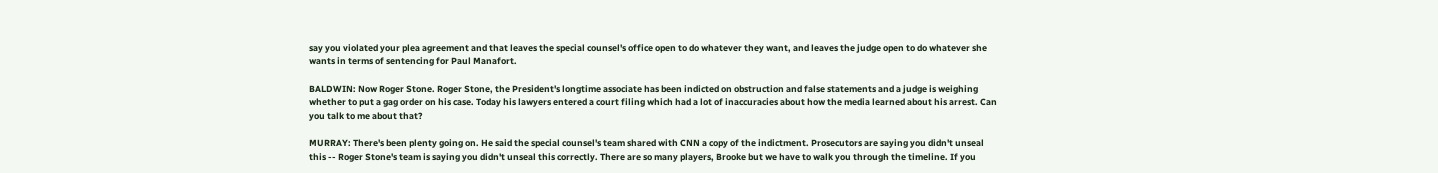say you violated your plea agreement and that leaves the special counsel's office open to do whatever they want, and leaves the judge open to do whatever she wants in terms of sentencing for Paul Manafort.

BALDWIN: Now Roger Stone. Roger Stone, the President's longtime associate has been indicted on obstruction and false statements and a judge is weighing whether to put a gag order on his case. Today his lawyers entered a court filing which had a lot of inaccuracies about how the media learned about his arrest. Can you talk to me about that?

MURRAY: There's been plenty going on. He said the special counsel's team shared with CNN a copy of the indictment. Prosecutors are saying you didn't unseal this -- Roger Stone's team is saying you didn't unseal this correctly. There are so many players, Brooke but we have to walk you through the timeline. If you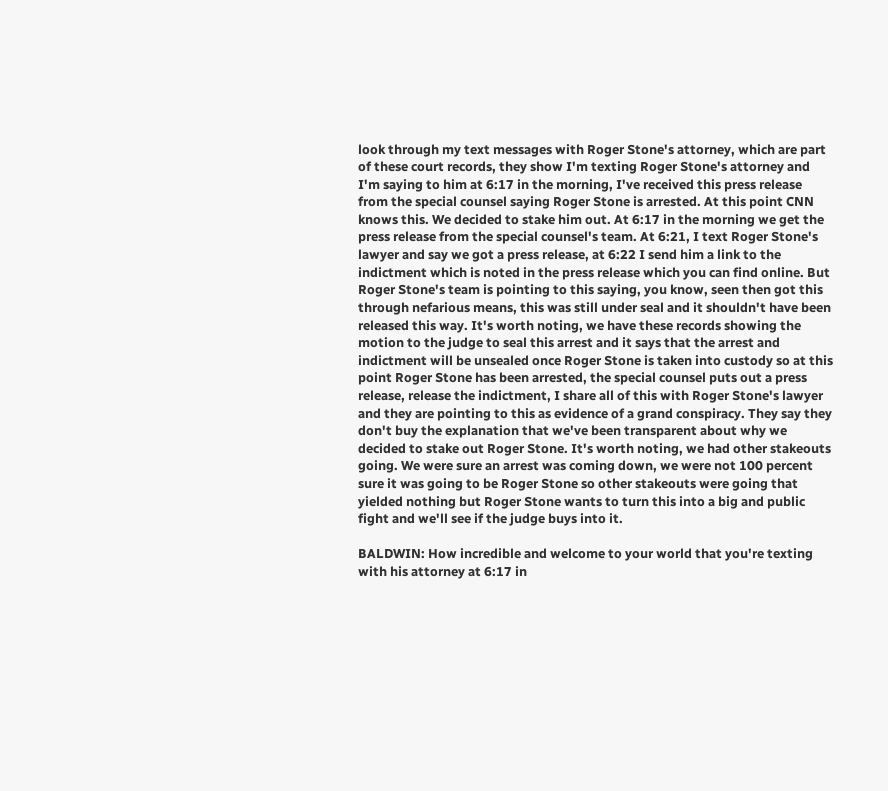look through my text messages with Roger Stone's attorney, which are part of these court records, they show I'm texting Roger Stone's attorney and I'm saying to him at 6:17 in the morning, I've received this press release from the special counsel saying Roger Stone is arrested. At this point CNN knows this. We decided to stake him out. At 6:17 in the morning we get the press release from the special counsel's team. At 6:21, I text Roger Stone's lawyer and say we got a press release, at 6:22 I send him a link to the indictment which is noted in the press release which you can find online. But Roger Stone's team is pointing to this saying, you know, seen then got this through nefarious means, this was still under seal and it shouldn't have been released this way. It's worth noting, we have these records showing the motion to the judge to seal this arrest and it says that the arrest and indictment will be unsealed once Roger Stone is taken into custody so at this point Roger Stone has been arrested, the special counsel puts out a press release, release the indictment, I share all of this with Roger Stone's lawyer and they are pointing to this as evidence of a grand conspiracy. They say they don't buy the explanation that we've been transparent about why we decided to stake out Roger Stone. It's worth noting, we had other stakeouts going. We were sure an arrest was coming down, we were not 100 percent sure it was going to be Roger Stone so other stakeouts were going that yielded nothing but Roger Stone wants to turn this into a big and public fight and we'll see if the judge buys into it.

BALDWIN: How incredible and welcome to your world that you're texting with his attorney at 6:17 in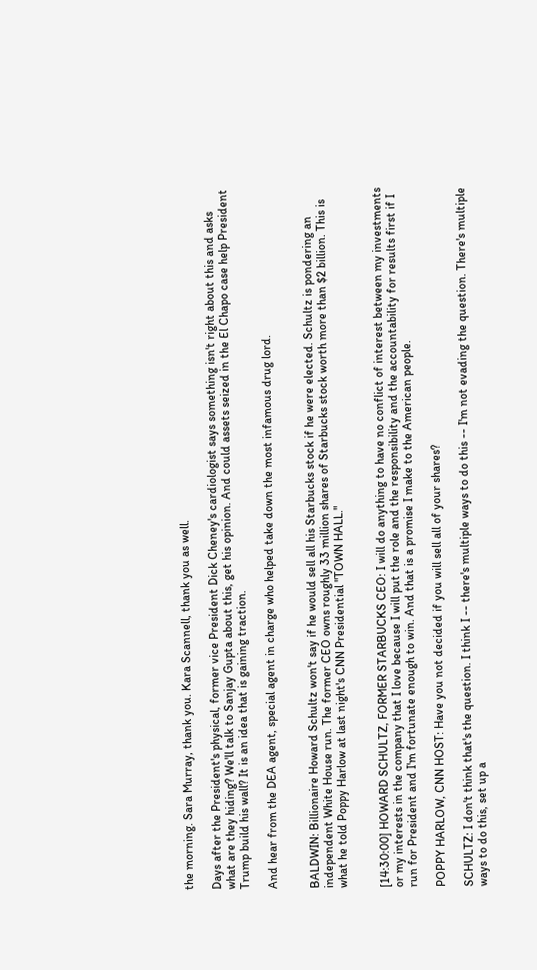the morning. Sara Murray, thank you. Kara Scannell, thank you as well.

Days after the President's physical, former vice President Dick Cheney's cardiologist says something isn't right about this and asks what are they hiding? We'll talk to Sanjay Gupta about this, get his opinion. And could assets seized in the El Chapo case help President Trump build his wall? It is an idea that is gaining traction.

And hear from the DEA agent, special agent in charge who helped take down the most infamous drug lord.


BALDWIN: Billionaire Howard Schultz won't say if he would sell all his Starbucks stock if he were elected. Schultz is pondering an independent White House run. The former CEO owns roughly 33 million shares of Starbucks stock worth more than $2 billion. This is what he told Poppy Harlow at last night's CNN Presidential "TOWN HALL."


[14:30:00] HOWARD SCHULTZ, FORMER STARBUCKS CEO: I will do anything to have no conflict of interest between my investments or my interests in the company that I love because I will put the role and the responsibility and the accountability for results first if I run for President and I'm fortunate enough to win. And that is a promise I make to the American people.

POPPY HARLOW, CNN HOST: Have you not decided if you will sell all of your shares?

SCHULTZ: I don't think that's the question. I think I -- there's multiple ways to do this -- I'm not evading the question. There's multiple ways to do this, set up a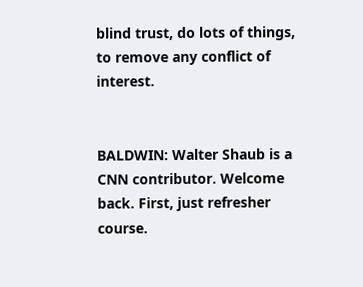blind trust, do lots of things, to remove any conflict of interest.


BALDWIN: Walter Shaub is a CNN contributor. Welcome back. First, just refresher course.